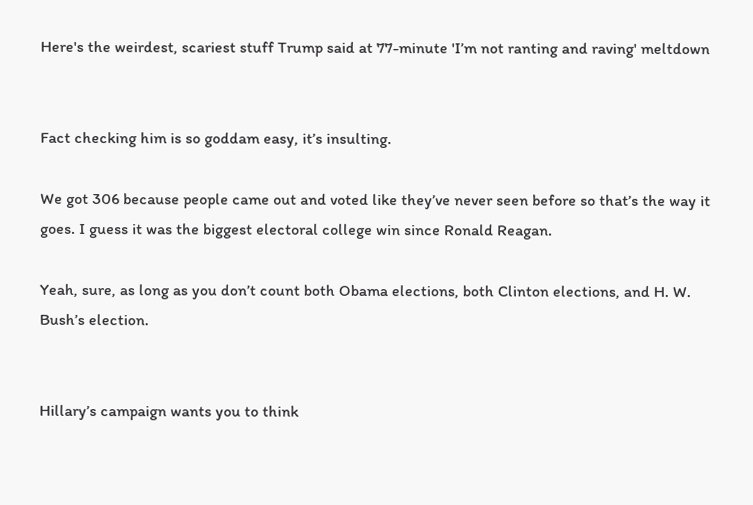Here's the weirdest, scariest stuff Trump said at 77-minute 'I’m not ranting and raving' meltdown


Fact checking him is so goddam easy, it’s insulting.

We got 306 because people came out and voted like they’ve never seen before so that’s the way it goes. I guess it was the biggest electoral college win since Ronald Reagan.

Yeah, sure, as long as you don’t count both Obama elections, both Clinton elections, and H. W. Bush’s election.


Hillary’s campaign wants you to think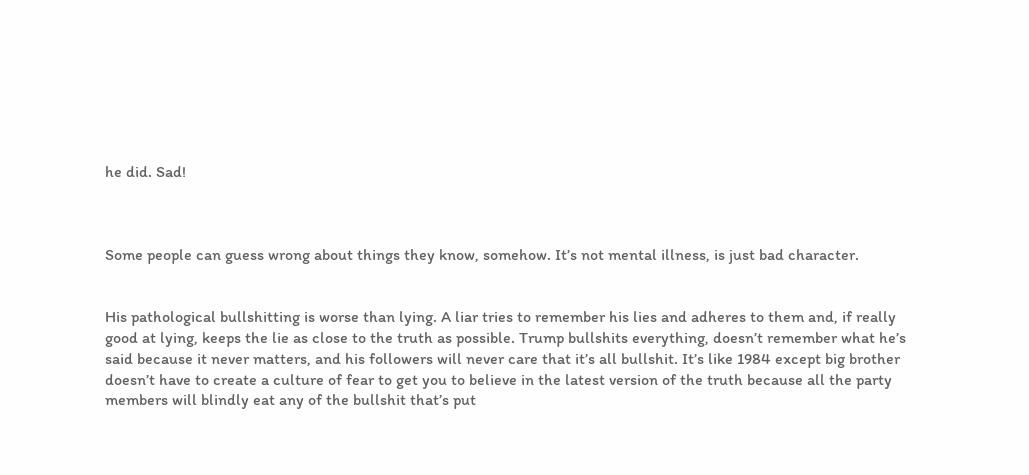he did. Sad!



Some people can guess wrong about things they know, somehow. It’s not mental illness, is just bad character.


His pathological bullshitting is worse than lying. A liar tries to remember his lies and adheres to them and, if really good at lying, keeps the lie as close to the truth as possible. Trump bullshits everything, doesn’t remember what he’s said because it never matters, and his followers will never care that it’s all bullshit. It’s like 1984 except big brother doesn’t have to create a culture of fear to get you to believe in the latest version of the truth because all the party members will blindly eat any of the bullshit that’s put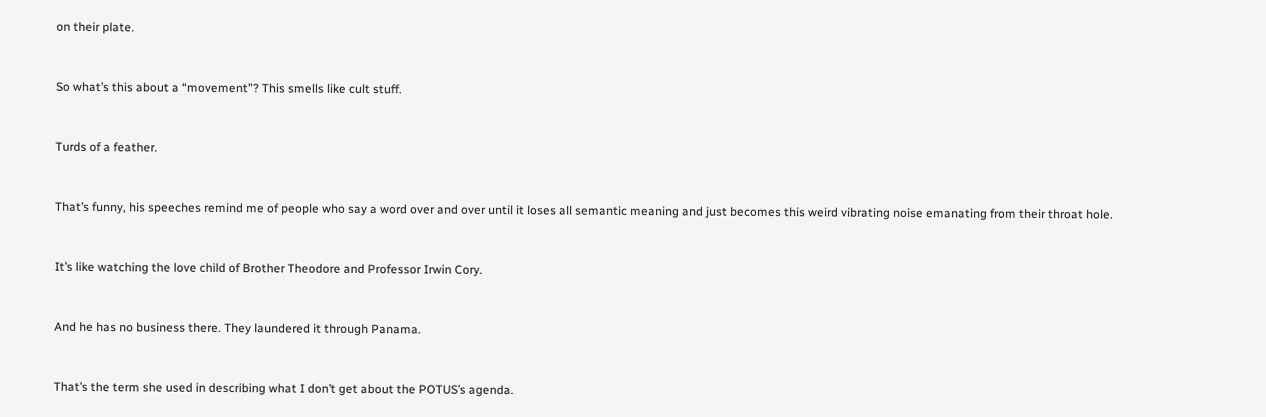on their plate.


So what’s this about a “movement”? This smells like cult stuff.


Turds of a feather.


That’s funny, his speeches remind me of people who say a word over and over until it loses all semantic meaning and just becomes this weird vibrating noise emanating from their throat hole.


It’s like watching the love child of Brother Theodore and Professor Irwin Cory.


And he has no business there. They laundered it through Panama.


That’s the term she used in describing what I don’t get about the POTUS’s agenda.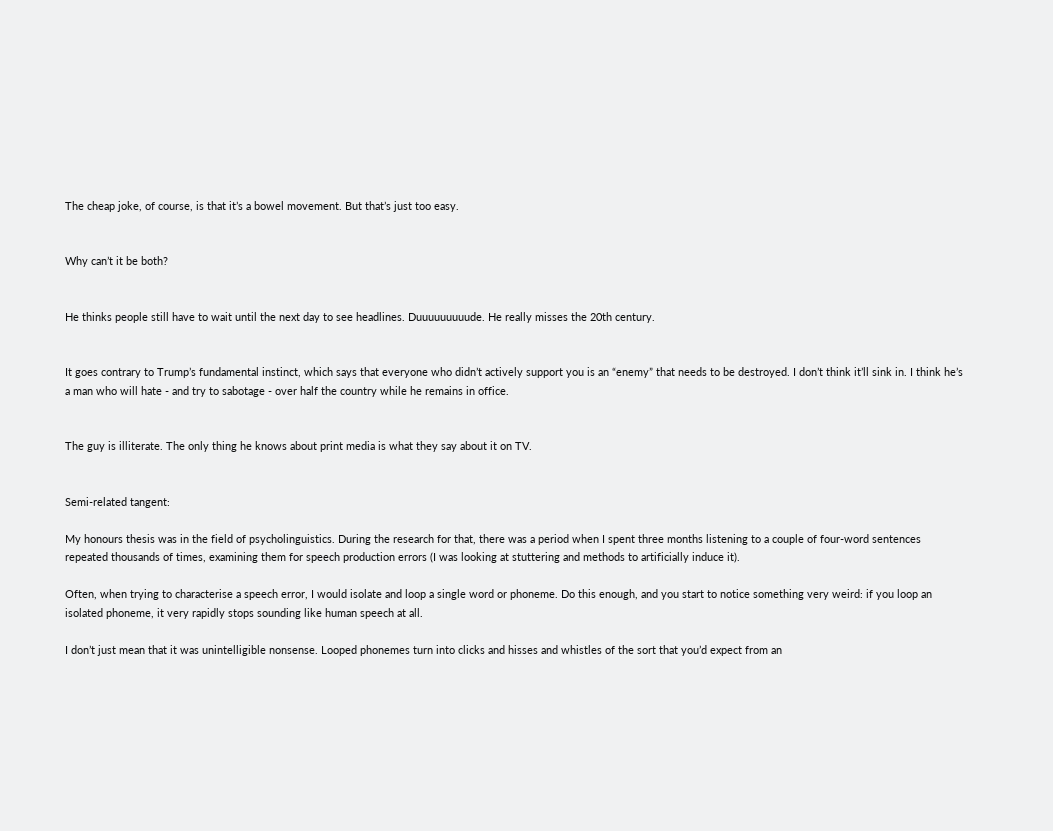The cheap joke, of course, is that it’s a bowel movement. But that’s just too easy.


Why can’t it be both?


He thinks people still have to wait until the next day to see headlines. Duuuuuuuuude. He really misses the 20th century.


It goes contrary to Trump’s fundamental instinct, which says that everyone who didn’t actively support you is an “enemy” that needs to be destroyed. I don’t think it’ll sink in. I think he’s a man who will hate - and try to sabotage - over half the country while he remains in office.


The guy is illiterate. The only thing he knows about print media is what they say about it on TV.


Semi-related tangent:

My honours thesis was in the field of psycholinguistics. During the research for that, there was a period when I spent three months listening to a couple of four-word sentences repeated thousands of times, examining them for speech production errors (I was looking at stuttering and methods to artificially induce it).

Often, when trying to characterise a speech error, I would isolate and loop a single word or phoneme. Do this enough, and you start to notice something very weird: if you loop an isolated phoneme, it very rapidly stops sounding like human speech at all.

I don’t just mean that it was unintelligible nonsense. Looped phonemes turn into clicks and hisses and whistles of the sort that you’d expect from an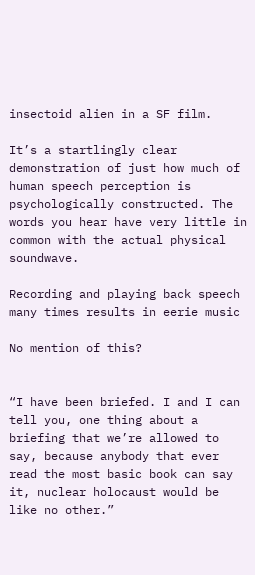insectoid alien in a SF film.

It’s a startlingly clear demonstration of just how much of human speech perception is psychologically constructed. The words you hear have very little in common with the actual physical soundwave.

Recording and playing back speech many times results in eerie music

No mention of this?


“I have been briefed. I and I can tell you, one thing about a briefing that we’re allowed to say, because anybody that ever read the most basic book can say it, nuclear holocaust would be like no other.”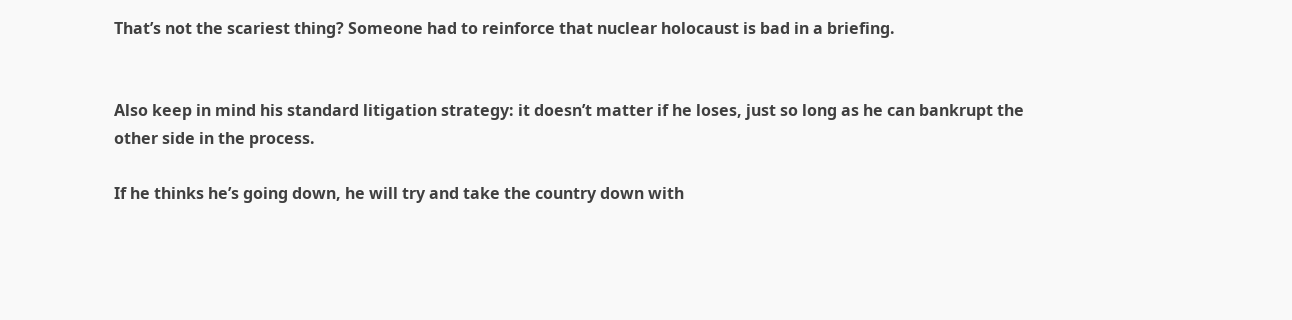That’s not the scariest thing? Someone had to reinforce that nuclear holocaust is bad in a briefing.


Also keep in mind his standard litigation strategy: it doesn’t matter if he loses, just so long as he can bankrupt the other side in the process.

If he thinks he’s going down, he will try and take the country down with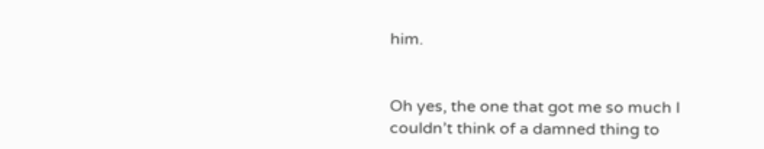him.


Oh yes, the one that got me so much I couldn’t think of a damned thing to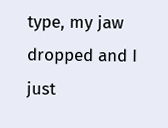type, my jaw dropped and I just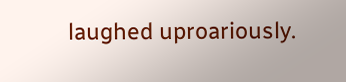laughed uproariously.